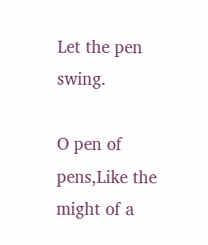Let the pen swing.

O pen of pens,Like the might of a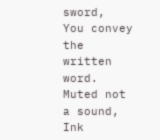sword,
You convey the written word.
Muted not a sound,
Ink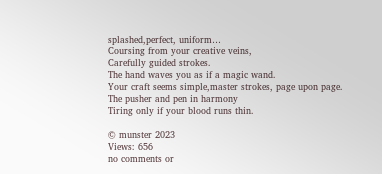splashed,perfect, uniform…
Coursing from your creative veins,
Carefully guided strokes.
The hand waves you as if a magic wand.
Your craft seems simple,master strokes, page upon page.
The pusher and pen in harmony
Tiring only if your blood runs thin.

© munster 2023
Views: 656
no comments or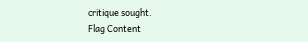critique sought.
Flag Content